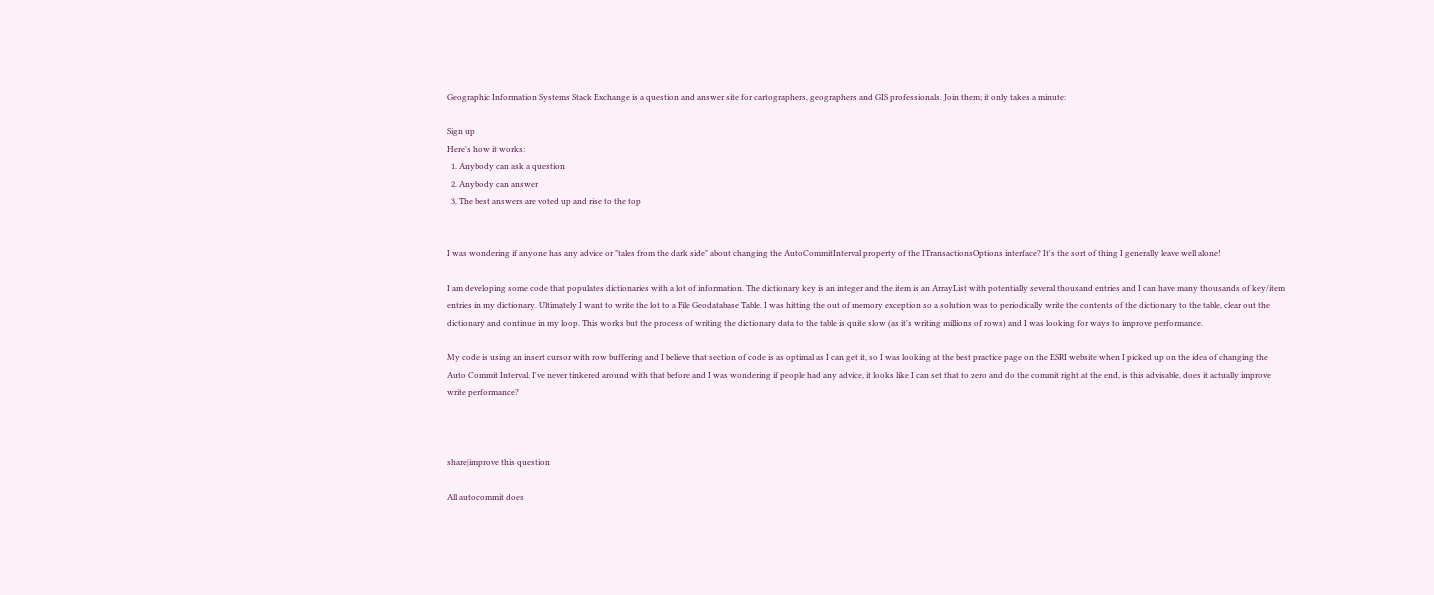Geographic Information Systems Stack Exchange is a question and answer site for cartographers, geographers and GIS professionals. Join them; it only takes a minute:

Sign up
Here's how it works:
  1. Anybody can ask a question
  2. Anybody can answer
  3. The best answers are voted up and rise to the top


I was wondering if anyone has any advice or "tales from the dark side" about changing the AutoCommitInterval property of the ITransactionsOptions interface? It's the sort of thing I generally leave well alone!

I am developing some code that populates dictionaries with a lot of information. The dictionary key is an integer and the item is an ArrayList with potentially several thousand entries and I can have many thousands of key/item entries in my dictionary. Ultimately I want to write the lot to a File Geodatabase Table. I was hitting the out of memory exception so a solution was to periodically write the contents of the dictionary to the table, clear out the dictionary and continue in my loop. This works but the process of writing the dictionary data to the table is quite slow (as it's writing millions of rows) and I was looking for ways to improve performance.

My code is using an insert cursor with row buffering and I believe that section of code is as optimal as I can get it, so I was looking at the best practice page on the ESRI website when I picked up on the idea of changing the Auto Commit Interval. I've never tinkered around with that before and I was wondering if people had any advice, it looks like I can set that to zero and do the commit right at the end, is this advisable, does it actually improve write performance?



share|improve this question

All autocommit does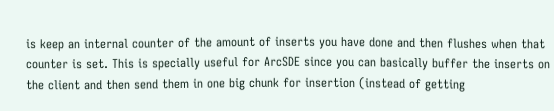is keep an internal counter of the amount of inserts you have done and then flushes when that counter is set. This is specially useful for ArcSDE since you can basically buffer the inserts on the client and then send them in one big chunk for insertion (instead of getting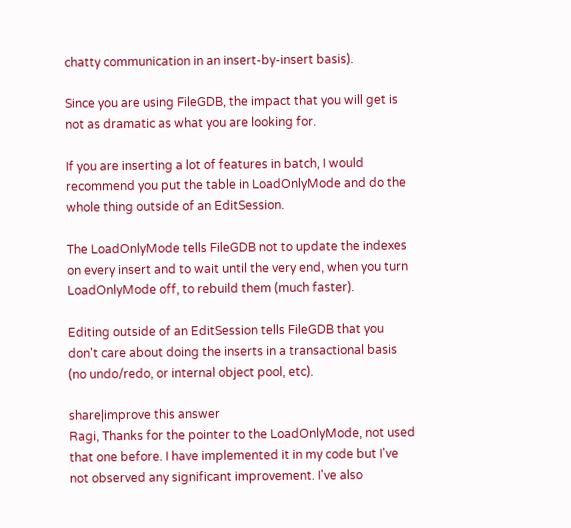chatty communication in an insert-by-insert basis).

Since you are using FileGDB, the impact that you will get is not as dramatic as what you are looking for.

If you are inserting a lot of features in batch, I would recommend you put the table in LoadOnlyMode and do the whole thing outside of an EditSession.

The LoadOnlyMode tells FileGDB not to update the indexes on every insert and to wait until the very end, when you turn LoadOnlyMode off, to rebuild them (much faster).

Editing outside of an EditSession tells FileGDB that you don't care about doing the inserts in a transactional basis (no undo/redo, or internal object pool, etc).

share|improve this answer
Ragi, Thanks for the pointer to the LoadOnlyMode, not used that one before. I have implemented it in my code but I've not observed any significant improvement. I've also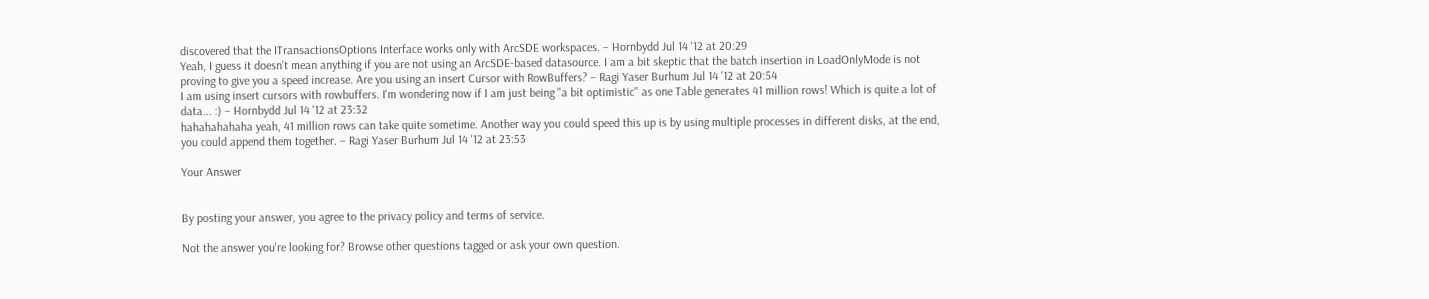discovered that the ITransactionsOptions Interface works only with ArcSDE workspaces. – Hornbydd Jul 14 '12 at 20:29
Yeah, I guess it doesn't mean anything if you are not using an ArcSDE-based datasource. I am a bit skeptic that the batch insertion in LoadOnlyMode is not proving to give you a speed increase. Are you using an insert Cursor with RowBuffers? – Ragi Yaser Burhum Jul 14 '12 at 20:54
I am using insert cursors with rowbuffers. I'm wondering now if I am just being "a bit optimistic" as one Table generates 41 million rows! Which is quite a lot of data... :) – Hornbydd Jul 14 '12 at 23:32
hahahahahaha yeah, 41 million rows can take quite sometime. Another way you could speed this up is by using multiple processes in different disks, at the end, you could append them together. – Ragi Yaser Burhum Jul 14 '12 at 23:53

Your Answer


By posting your answer, you agree to the privacy policy and terms of service.

Not the answer you're looking for? Browse other questions tagged or ask your own question.